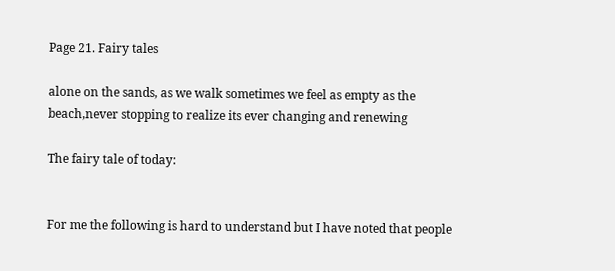Page 21. Fairy tales

alone on the sands, as we walk sometimes we feel as empty as the beach,never stopping to realize its ever changing and renewing

The fairy tale of today:


For me the following is hard to understand but I have noted that people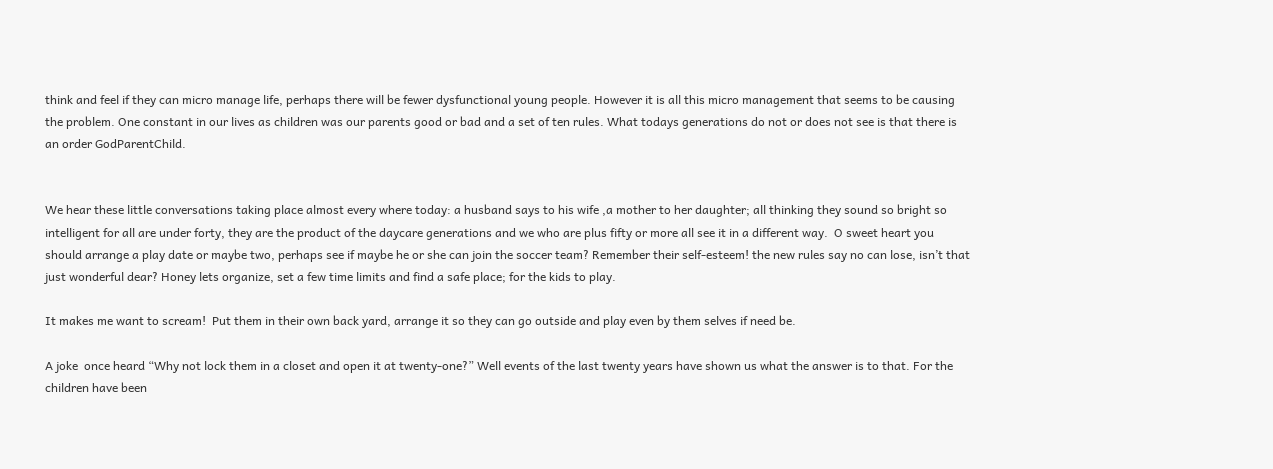think and feel if they can micro manage life, perhaps there will be fewer dysfunctional young people. However it is all this micro management that seems to be causing the problem. One constant in our lives as children was our parents good or bad and a set of ten rules. What todays generations do not or does not see is that there is an order GodParentChild.


We hear these little conversations taking place almost every where today: a husband says to his wife ,a mother to her daughter; all thinking they sound so bright so intelligent for all are under forty, they are the product of the daycare generations and we who are plus fifty or more all see it in a different way.  O sweet heart you should arrange a play date or maybe two, perhaps see if maybe he or she can join the soccer team? Remember their self-esteem! the new rules say no can lose, isn’t that just wonderful dear? Honey lets organize, set a few time limits and find a safe place; for the kids to play.

It makes me want to scream!  Put them in their own back yard, arrange it so they can go outside and play even by them selves if need be.

A joke  once heard “Why not lock them in a closet and open it at twenty-one?” Well events of the last twenty years have shown us what the answer is to that. For the children have been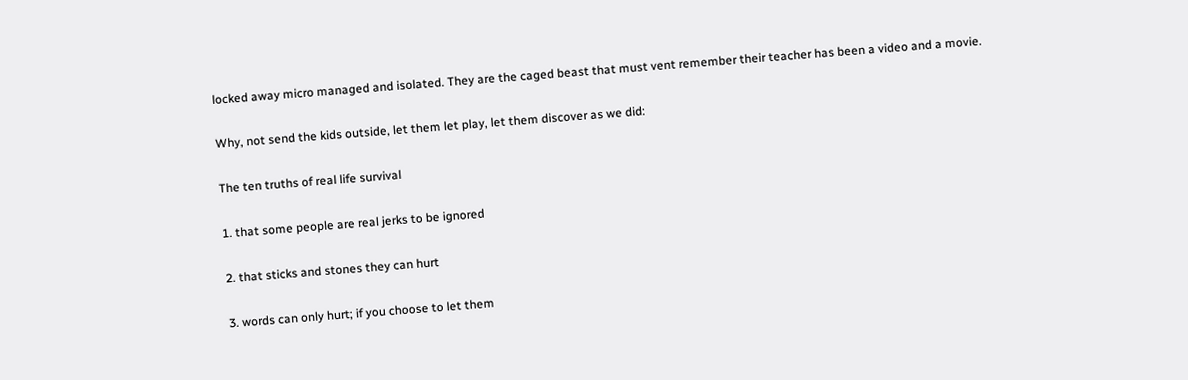locked away micro managed and isolated. They are the caged beast that must vent remember their teacher has been a video and a movie.

Why, not send the kids outside, let them let play, let them discover as we did:

The ten truths of real life survival

1. that some people are real jerks to be ignored

2. that sticks and stones they can hurt

3. words can only hurt; if you choose to let them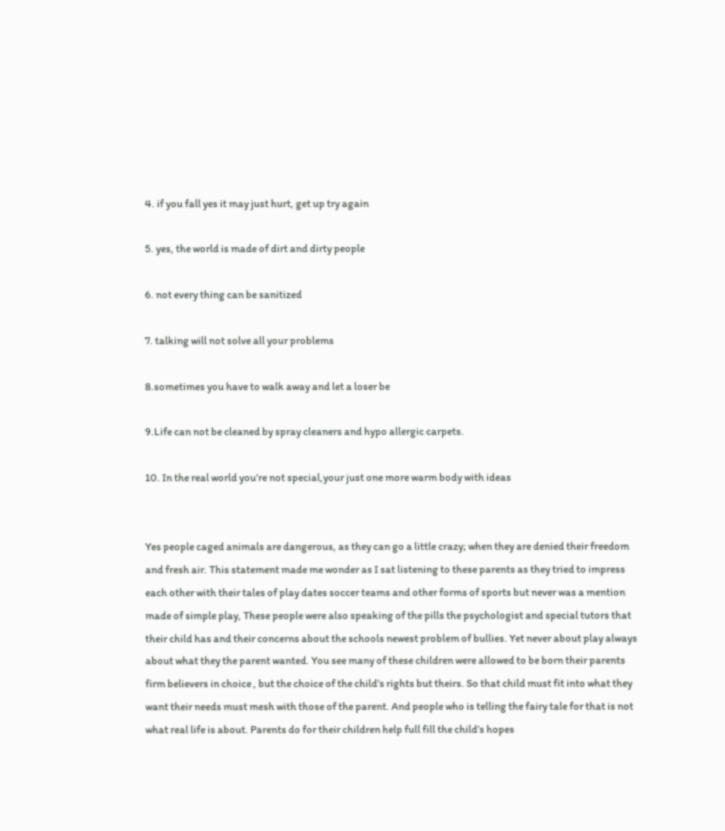4. if you fall yes it may just hurt, get up try again

5. yes, the world is made of dirt and dirty people

6. not every thing can be sanitized

7. talking will not solve all your problems

8.sometimes you have to walk away and let a loser be

9.Life can not be cleaned by spray cleaners and hypo allergic carpets.

10. In the real world you’re not special,your just one more warm body with ideas


Yes people caged animals are dangerous, as they can go a little crazy; when they are denied their freedom and fresh air. This statement made me wonder as I sat listening to these parents as they tried to impress each other with their tales of play dates soccer teams and other forms of sports but never was a mention made of simple play, These people were also speaking of the pills the psychologist and special tutors that their child has and their concerns about the schools newest problem of bullies. Yet never about play always about what they the parent wanted. You see many of these children were allowed to be born their parents firm believers in choice , but the choice of the child’s rights but theirs. So that child must fit into what they want their needs must mesh with those of the parent. And people who is telling the fairy tale for that is not what real life is about. Parents do for their children help full fill the child’s hopes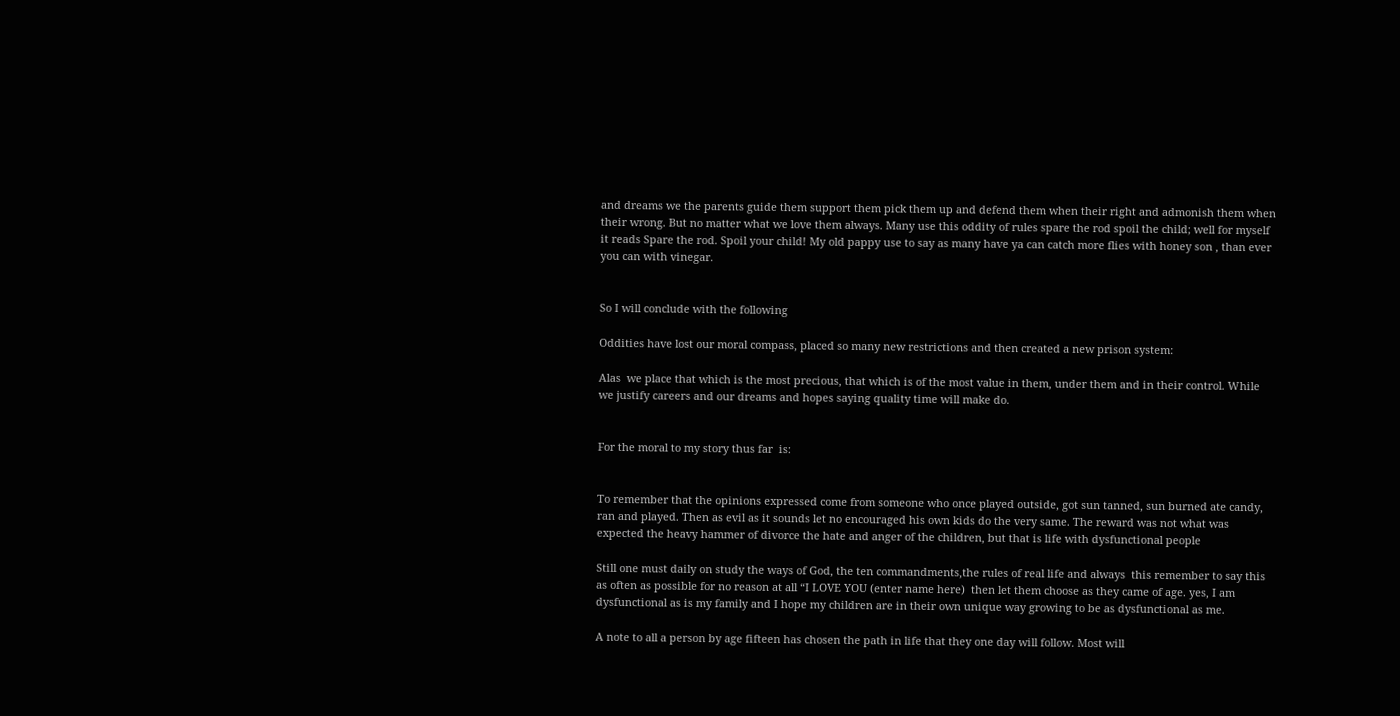and dreams we the parents guide them support them pick them up and defend them when their right and admonish them when their wrong. But no matter what we love them always. Many use this oddity of rules spare the rod spoil the child; well for myself it reads Spare the rod. Spoil your child! My old pappy use to say as many have ya can catch more flies with honey son , than ever you can with vinegar.


So I will conclude with the following

Oddities have lost our moral compass, placed so many new restrictions and then created a new prison system:

Alas  we place that which is the most precious, that which is of the most value in them, under them and in their control. While we justify careers and our dreams and hopes saying quality time will make do.


For the moral to my story thus far  is:


To remember that the opinions expressed come from someone who once played outside, got sun tanned, sun burned ate candy, ran and played. Then as evil as it sounds let no encouraged his own kids do the very same. The reward was not what was expected the heavy hammer of divorce the hate and anger of the children, but that is life with dysfunctional people

Still one must daily on study the ways of God, the ten commandments,the rules of real life and always  this remember to say this as often as possible for no reason at all “I LOVE YOU (enter name here)  then let them choose as they came of age. yes, I am dysfunctional as is my family and I hope my children are in their own unique way growing to be as dysfunctional as me.

A note to all a person by age fifteen has chosen the path in life that they one day will follow. Most will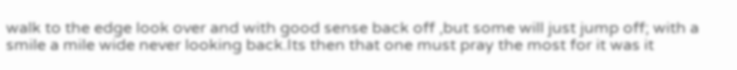walk to the edge look over and with good sense back off ,but some will just jump off; with a smile a mile wide never looking back.Its then that one must pray the most for it was it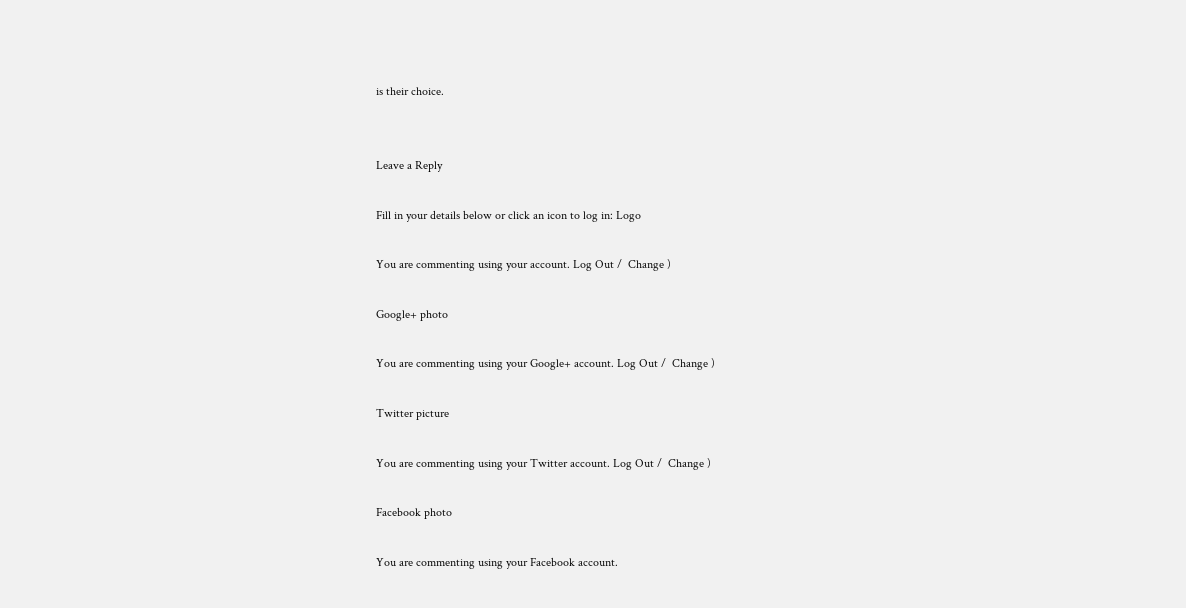is their choice.


Leave a Reply

Fill in your details below or click an icon to log in: Logo

You are commenting using your account. Log Out /  Change )

Google+ photo

You are commenting using your Google+ account. Log Out /  Change )

Twitter picture

You are commenting using your Twitter account. Log Out /  Change )

Facebook photo

You are commenting using your Facebook account.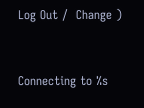Log Out /  Change )


Connecting to %s